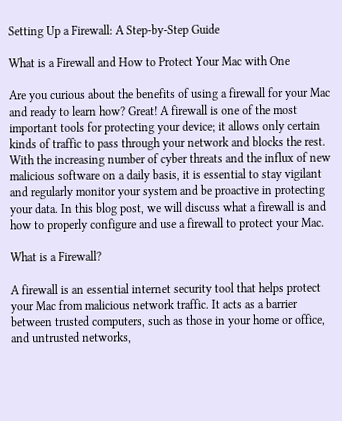Setting Up a Firewall: A Step-by-Step Guide

What is a Firewall and How to Protect Your Mac with One

Are you curious about the benefits of using a firewall for your Mac and ready to learn how? Great! A firewall is one of the most important tools for protecting your device; it allows only certain kinds of traffic to pass through your network and blocks the rest. With the increasing number of cyber threats and the influx of new malicious software on a daily basis, it is essential to stay vigilant and regularly monitor your system and be proactive in protecting your data. In this blog post, we will discuss what a firewall is and how to properly configure and use a firewall to protect your Mac.

What is a Firewall?

A firewall is an essential internet security tool that helps protect your Mac from malicious network traffic. It acts as a barrier between trusted computers, such as those in your home or office, and untrusted networks,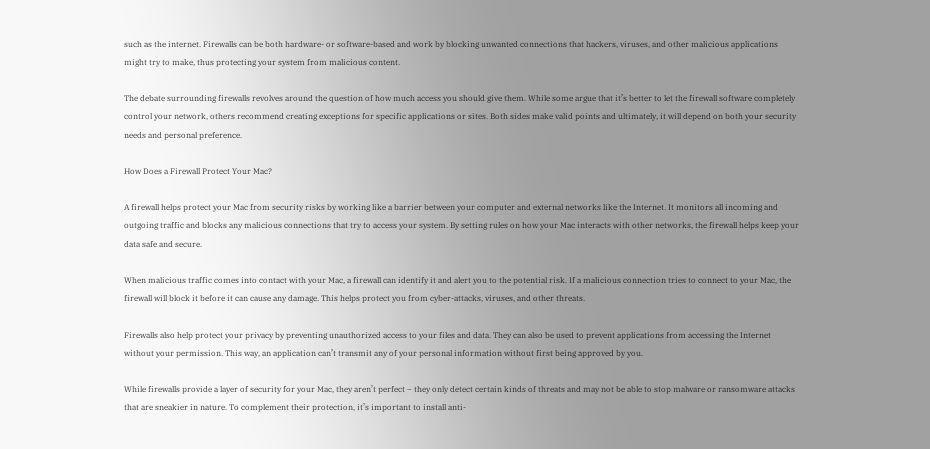such as the internet. Firewalls can be both hardware- or software-based and work by blocking unwanted connections that hackers, viruses, and other malicious applications might try to make, thus protecting your system from malicious content.

The debate surrounding firewalls revolves around the question of how much access you should give them. While some argue that it’s better to let the firewall software completely control your network, others recommend creating exceptions for specific applications or sites. Both sides make valid points and ultimately, it will depend on both your security needs and personal preference.

How Does a Firewall Protect Your Mac?

A firewall helps protect your Mac from security risks by working like a barrier between your computer and external networks like the Internet. It monitors all incoming and outgoing traffic and blocks any malicious connections that try to access your system. By setting rules on how your Mac interacts with other networks, the firewall helps keep your data safe and secure.

When malicious traffic comes into contact with your Mac, a firewall can identify it and alert you to the potential risk. If a malicious connection tries to connect to your Mac, the firewall will block it before it can cause any damage. This helps protect you from cyber-attacks, viruses, and other threats.

Firewalls also help protect your privacy by preventing unauthorized access to your files and data. They can also be used to prevent applications from accessing the Internet without your permission. This way, an application can’t transmit any of your personal information without first being approved by you.

While firewalls provide a layer of security for your Mac, they aren’t perfect – they only detect certain kinds of threats and may not be able to stop malware or ransomware attacks that are sneakier in nature. To complement their protection, it’s important to install anti-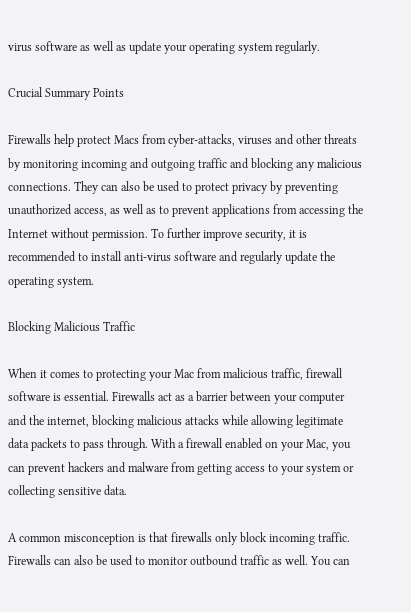virus software as well as update your operating system regularly.

Crucial Summary Points

Firewalls help protect Macs from cyber-attacks, viruses and other threats by monitoring incoming and outgoing traffic and blocking any malicious connections. They can also be used to protect privacy by preventing unauthorized access, as well as to prevent applications from accessing the Internet without permission. To further improve security, it is recommended to install anti-virus software and regularly update the operating system.

Blocking Malicious Traffic

When it comes to protecting your Mac from malicious traffic, firewall software is essential. Firewalls act as a barrier between your computer and the internet, blocking malicious attacks while allowing legitimate data packets to pass through. With a firewall enabled on your Mac, you can prevent hackers and malware from getting access to your system or collecting sensitive data.

A common misconception is that firewalls only block incoming traffic. Firewalls can also be used to monitor outbound traffic as well. You can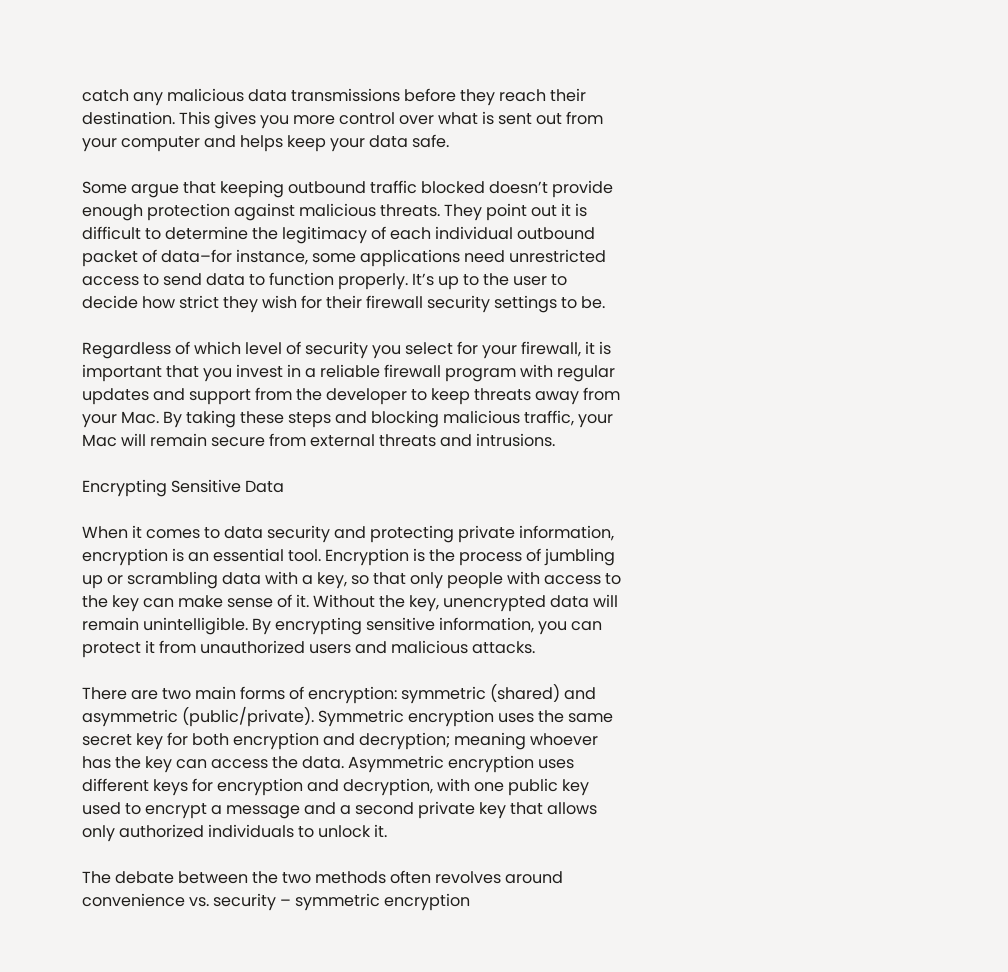catch any malicious data transmissions before they reach their destination. This gives you more control over what is sent out from your computer and helps keep your data safe.

Some argue that keeping outbound traffic blocked doesn’t provide enough protection against malicious threats. They point out it is difficult to determine the legitimacy of each individual outbound packet of data–for instance, some applications need unrestricted access to send data to function properly. It’s up to the user to decide how strict they wish for their firewall security settings to be.

Regardless of which level of security you select for your firewall, it is important that you invest in a reliable firewall program with regular updates and support from the developer to keep threats away from your Mac. By taking these steps and blocking malicious traffic, your Mac will remain secure from external threats and intrusions.

Encrypting Sensitive Data

When it comes to data security and protecting private information, encryption is an essential tool. Encryption is the process of jumbling up or scrambling data with a key, so that only people with access to the key can make sense of it. Without the key, unencrypted data will remain unintelligible. By encrypting sensitive information, you can protect it from unauthorized users and malicious attacks.

There are two main forms of encryption: symmetric (shared) and asymmetric (public/private). Symmetric encryption uses the same secret key for both encryption and decryption; meaning whoever has the key can access the data. Asymmetric encryption uses different keys for encryption and decryption, with one public key used to encrypt a message and a second private key that allows only authorized individuals to unlock it.

The debate between the two methods often revolves around convenience vs. security – symmetric encryption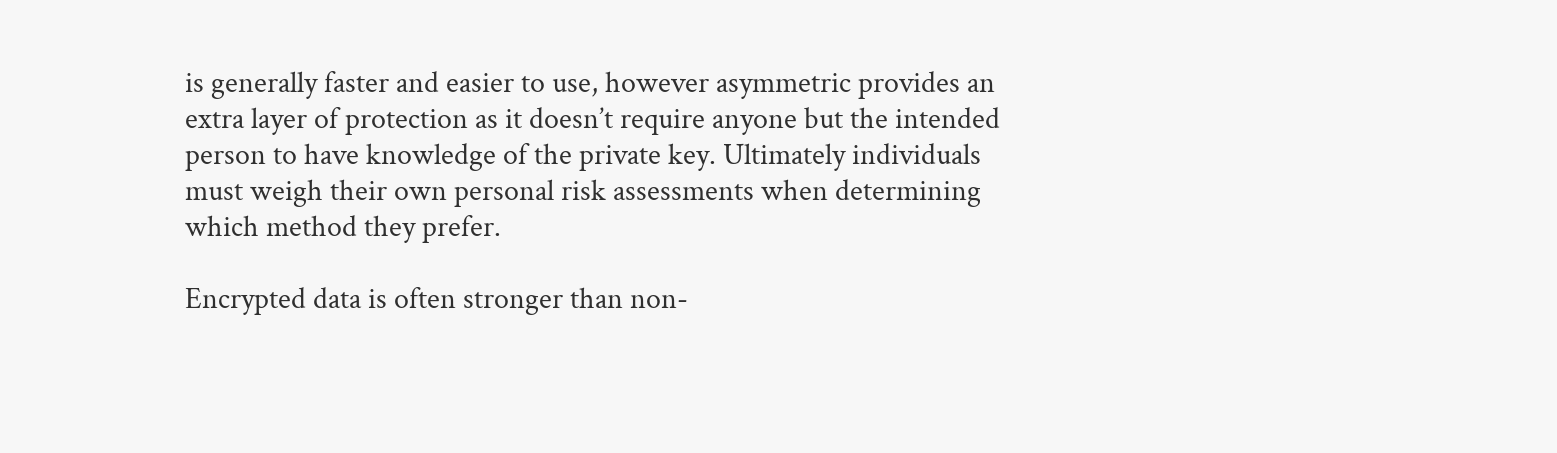is generally faster and easier to use, however asymmetric provides an extra layer of protection as it doesn’t require anyone but the intended person to have knowledge of the private key. Ultimately individuals must weigh their own personal risk assessments when determining which method they prefer.

Encrypted data is often stronger than non-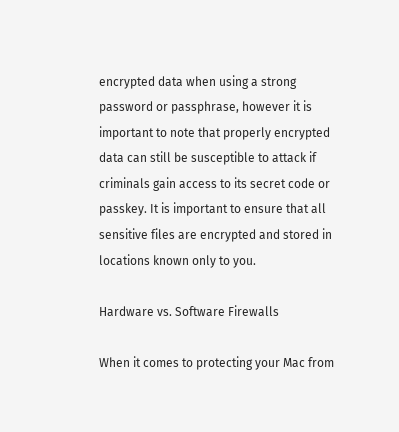encrypted data when using a strong password or passphrase, however it is important to note that properly encrypted data can still be susceptible to attack if criminals gain access to its secret code or passkey. It is important to ensure that all sensitive files are encrypted and stored in locations known only to you.

Hardware vs. Software Firewalls

When it comes to protecting your Mac from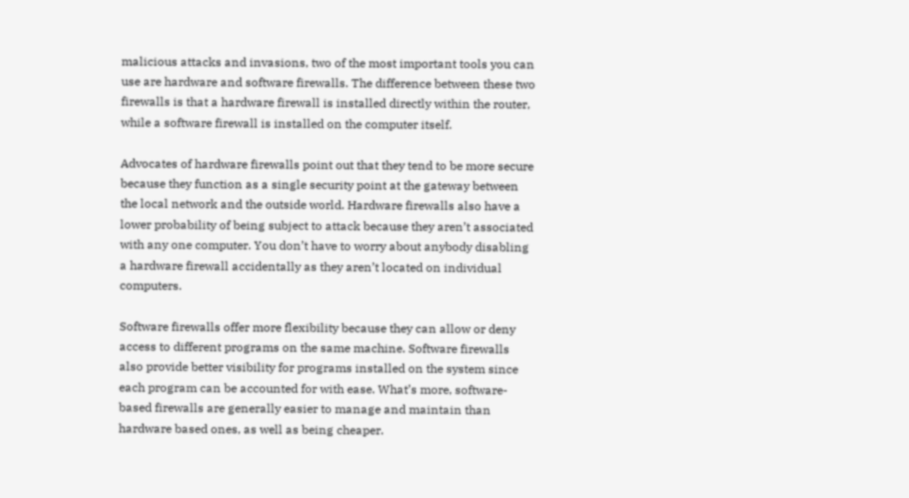malicious attacks and invasions, two of the most important tools you can use are hardware and software firewalls. The difference between these two firewalls is that a hardware firewall is installed directly within the router, while a software firewall is installed on the computer itself.

Advocates of hardware firewalls point out that they tend to be more secure because they function as a single security point at the gateway between the local network and the outside world. Hardware firewalls also have a lower probability of being subject to attack because they aren’t associated with any one computer. You don’t have to worry about anybody disabling a hardware firewall accidentally as they aren’t located on individual computers.

Software firewalls offer more flexibility because they can allow or deny access to different programs on the same machine. Software firewalls also provide better visibility for programs installed on the system since each program can be accounted for with ease. What’s more, software-based firewalls are generally easier to manage and maintain than hardware based ones, as well as being cheaper.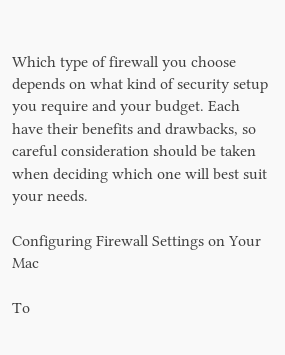Which type of firewall you choose depends on what kind of security setup you require and your budget. Each have their benefits and drawbacks, so careful consideration should be taken when deciding which one will best suit your needs.

Configuring Firewall Settings on Your Mac

To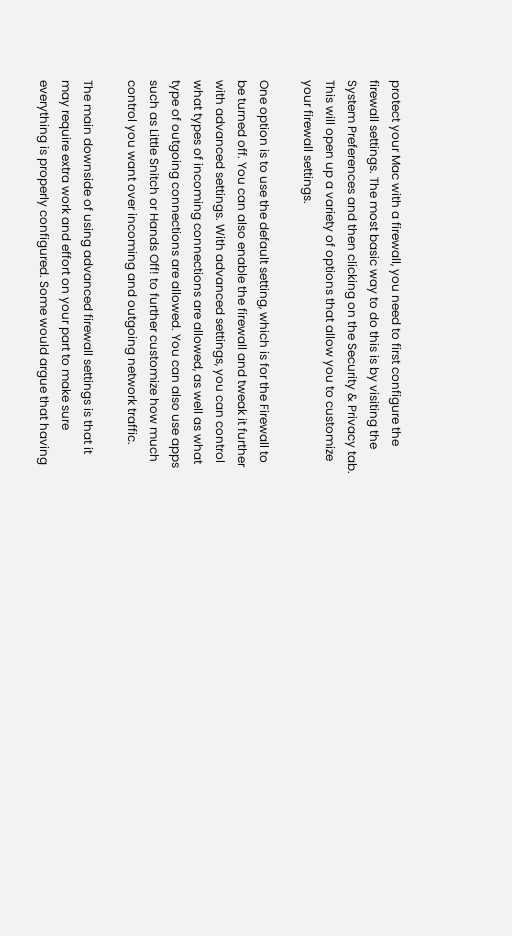protect your Mac with a firewall, you need to first configure the firewall settings. The most basic way to do this is by visiting the System Preferences and then clicking on the Security & Privacy tab. This will open up a variety of options that allow you to customize your firewall settings.

One option is to use the default setting, which is for the Firewall to be turned off. You can also enable the firewall and tweak it further with advanced settings. With advanced settings, you can control what types of incoming connections are allowed, as well as what type of outgoing connections are allowed. You can also use apps such as Little Snitch or Hands Off! to further customize how much control you want over incoming and outgoing network traffic.

The main downside of using advanced firewall settings is that it may require extra work and effort on your part to make sure everything is properly configured. Some would argue that having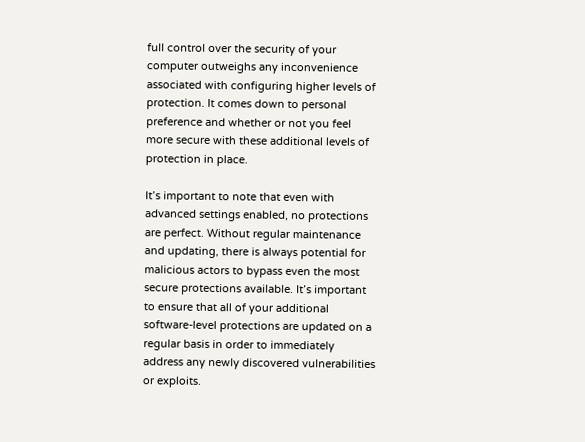full control over the security of your computer outweighs any inconvenience associated with configuring higher levels of protection. It comes down to personal preference and whether or not you feel more secure with these additional levels of protection in place.

It’s important to note that even with advanced settings enabled, no protections are perfect. Without regular maintenance and updating, there is always potential for malicious actors to bypass even the most secure protections available. It’s important to ensure that all of your additional software-level protections are updated on a regular basis in order to immediately address any newly discovered vulnerabilities or exploits.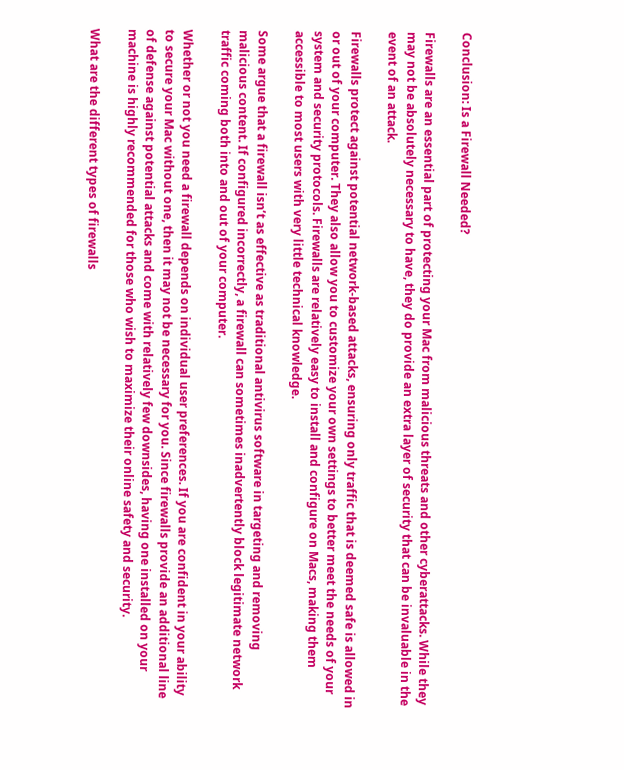Conclusion: Is a Firewall Needed?

Firewalls are an essential part of protecting your Mac from malicious threats and other cyberattacks. While they may not be absolutely necessary to have, they do provide an extra layer of security that can be invaluable in the event of an attack.

Firewalls protect against potential network-based attacks, ensuring only traffic that is deemed safe is allowed in or out of your computer. They also allow you to customize your own settings to better meet the needs of your system and security protocols. Firewalls are relatively easy to install and configure on Macs, making them accessible to most users with very little technical knowledge.

Some argue that a firewall isn’t as effective as traditional antivirus software in targeting and removing malicious content. If configured incorrectly, a firewall can sometimes inadvertently block legitimate network traffic coming both into and out of your computer.

Whether or not you need a firewall depends on individual user preferences. If you are confident in your ability to secure your Mac without one, then it may not be necessary for you. Since firewalls provide an additional line of defense against potential attacks and come with relatively few downsides, having one installed on your machine is highly recommended for those who wish to maximize their online safety and security.

What are the different types of firewalls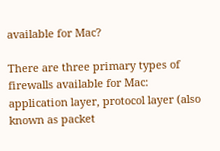available for Mac?

There are three primary types of firewalls available for Mac: application layer, protocol layer (also known as packet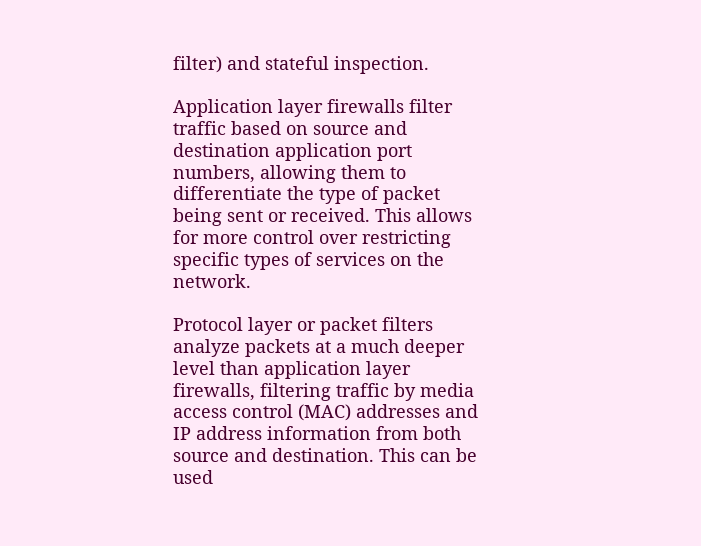filter) and stateful inspection.

Application layer firewalls filter traffic based on source and destination application port numbers, allowing them to differentiate the type of packet being sent or received. This allows for more control over restricting specific types of services on the network.

Protocol layer or packet filters analyze packets at a much deeper level than application layer firewalls, filtering traffic by media access control (MAC) addresses and IP address information from both source and destination. This can be used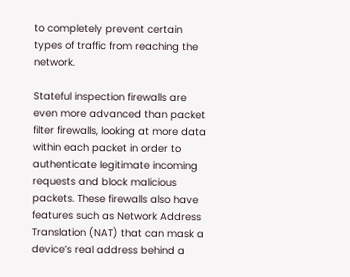to completely prevent certain types of traffic from reaching the network.

Stateful inspection firewalls are even more advanced than packet filter firewalls, looking at more data within each packet in order to authenticate legitimate incoming requests and block malicious packets. These firewalls also have features such as Network Address Translation (NAT) that can mask a device’s real address behind a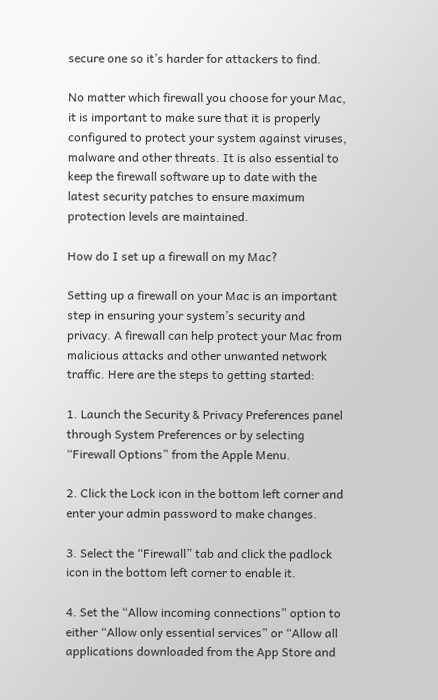secure one so it’s harder for attackers to find.

No matter which firewall you choose for your Mac, it is important to make sure that it is properly configured to protect your system against viruses, malware and other threats. It is also essential to keep the firewall software up to date with the latest security patches to ensure maximum protection levels are maintained.

How do I set up a firewall on my Mac?

Setting up a firewall on your Mac is an important step in ensuring your system’s security and privacy. A firewall can help protect your Mac from malicious attacks and other unwanted network traffic. Here are the steps to getting started:

1. Launch the Security & Privacy Preferences panel through System Preferences or by selecting “Firewall Options” from the Apple Menu.

2. Click the Lock icon in the bottom left corner and enter your admin password to make changes.

3. Select the “Firewall” tab and click the padlock icon in the bottom left corner to enable it.

4. Set the “Allow incoming connections” option to either “Allow only essential services” or “Allow all applications downloaded from the App Store and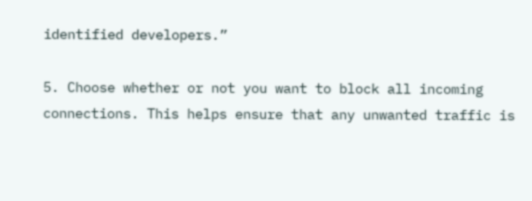identified developers.”

5. Choose whether or not you want to block all incoming connections. This helps ensure that any unwanted traffic is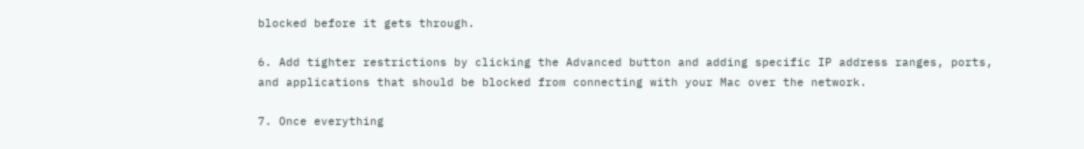blocked before it gets through.

6. Add tighter restrictions by clicking the Advanced button and adding specific IP address ranges, ports, and applications that should be blocked from connecting with your Mac over the network.

7. Once everything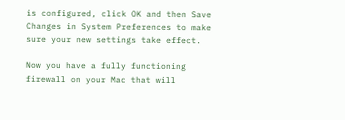is configured, click OK and then Save Changes in System Preferences to make sure your new settings take effect.

Now you have a fully functioning firewall on your Mac that will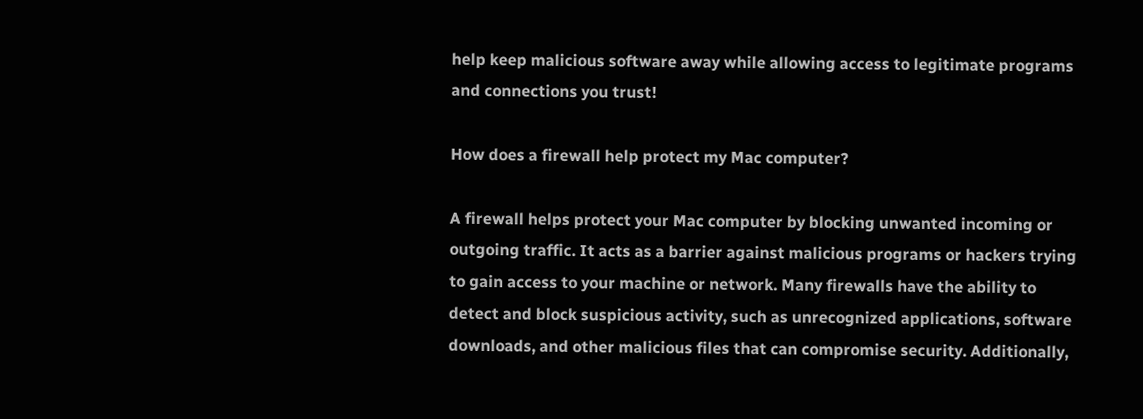help keep malicious software away while allowing access to legitimate programs and connections you trust!

How does a firewall help protect my Mac computer?

A firewall helps protect your Mac computer by blocking unwanted incoming or outgoing traffic. It acts as a barrier against malicious programs or hackers trying to gain access to your machine or network. Many firewalls have the ability to detect and block suspicious activity, such as unrecognized applications, software downloads, and other malicious files that can compromise security. Additionally,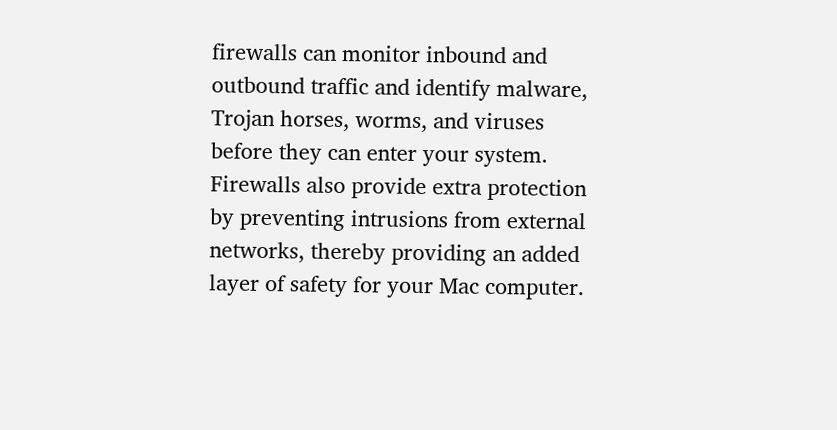firewalls can monitor inbound and outbound traffic and identify malware, Trojan horses, worms, and viruses before they can enter your system. Firewalls also provide extra protection by preventing intrusions from external networks, thereby providing an added layer of safety for your Mac computer.